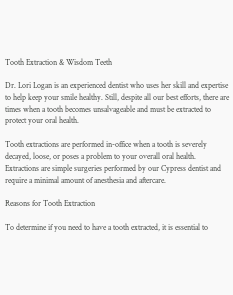Tooth Extraction & Wisdom Teeth

Dr. Lori Logan is an experienced dentist who uses her skill and expertise to help keep your smile healthy. Still, despite all our best efforts, there are times when a tooth becomes unsalvageable and must be extracted to protect your oral health.

Tooth extractions are performed in-office when a tooth is severely decayed, loose, or poses a problem to your overall oral health. Extractions are simple surgeries performed by our Cypress dentist and require a minimal amount of anesthesia and aftercare.

Reasons for Tooth Extraction

To determine if you need to have a tooth extracted, it is essential to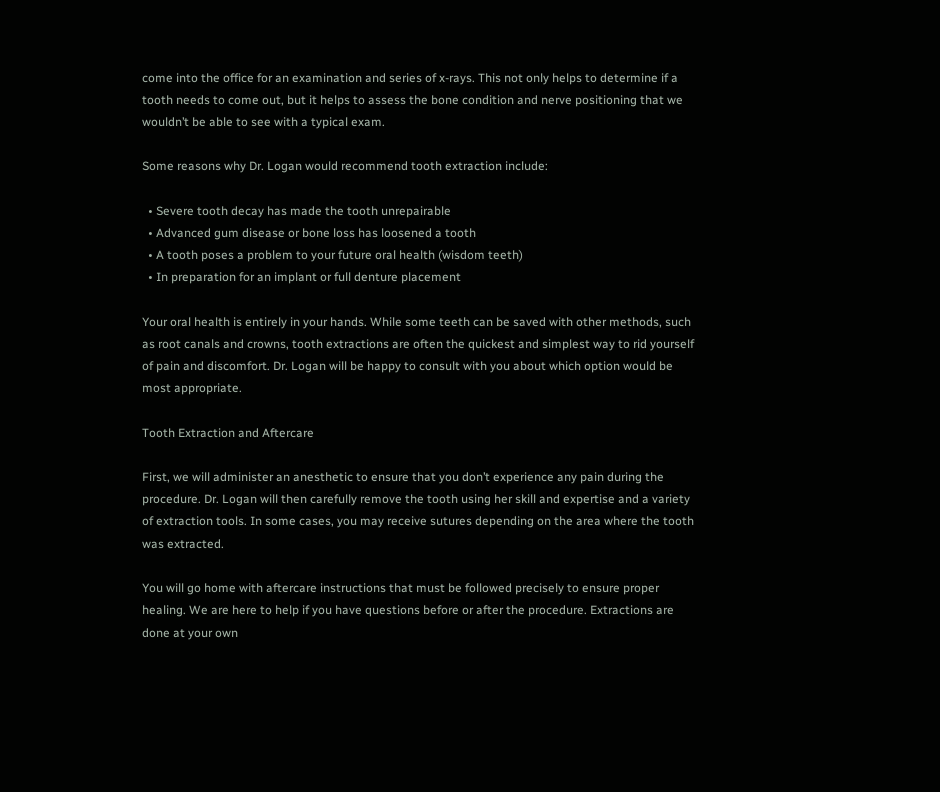come into the office for an examination and series of x-rays. This not only helps to determine if a tooth needs to come out, but it helps to assess the bone condition and nerve positioning that we wouldn’t be able to see with a typical exam.

Some reasons why Dr. Logan would recommend tooth extraction include:

  • Severe tooth decay has made the tooth unrepairable
  • Advanced gum disease or bone loss has loosened a tooth
  • A tooth poses a problem to your future oral health (wisdom teeth)
  • In preparation for an implant or full denture placement

Your oral health is entirely in your hands. While some teeth can be saved with other methods, such as root canals and crowns, tooth extractions are often the quickest and simplest way to rid yourself of pain and discomfort. Dr. Logan will be happy to consult with you about which option would be most appropriate.

Tooth Extraction and Aftercare

First, we will administer an anesthetic to ensure that you don’t experience any pain during the procedure. Dr. Logan will then carefully remove the tooth using her skill and expertise and a variety of extraction tools. In some cases, you may receive sutures depending on the area where the tooth was extracted.

You will go home with aftercare instructions that must be followed precisely to ensure proper healing. We are here to help if you have questions before or after the procedure. Extractions are done at your own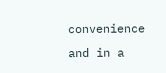convenience and in a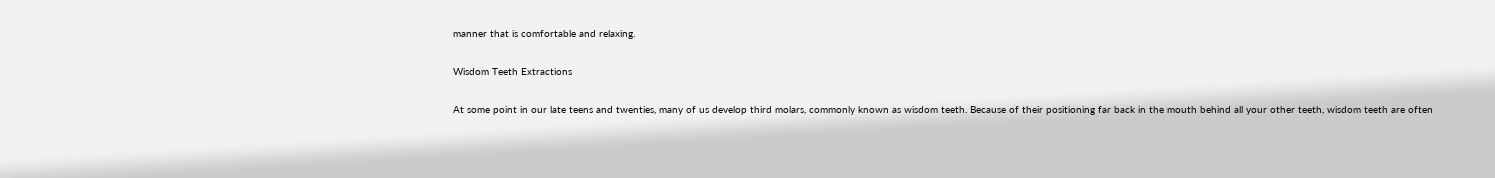manner that is comfortable and relaxing.

Wisdom Teeth Extractions

At some point in our late teens and twenties, many of us develop third molars, commonly known as wisdom teeth. Because of their positioning far back in the mouth behind all your other teeth, wisdom teeth are often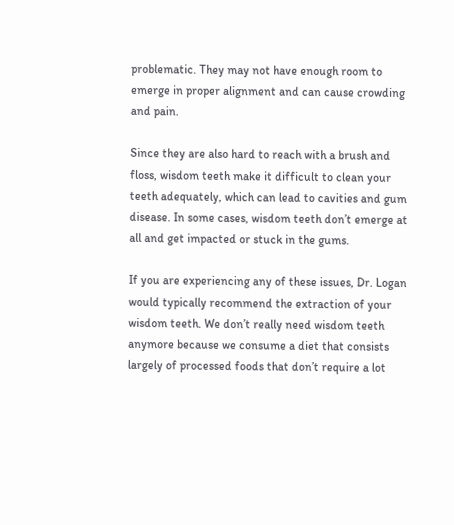problematic. They may not have enough room to emerge in proper alignment and can cause crowding and pain.

Since they are also hard to reach with a brush and floss, wisdom teeth make it difficult to clean your teeth adequately, which can lead to cavities and gum disease. In some cases, wisdom teeth don’t emerge at all and get impacted or stuck in the gums.

If you are experiencing any of these issues, Dr. Logan would typically recommend the extraction of your wisdom teeth. We don’t really need wisdom teeth anymore because we consume a diet that consists largely of processed foods that don’t require a lot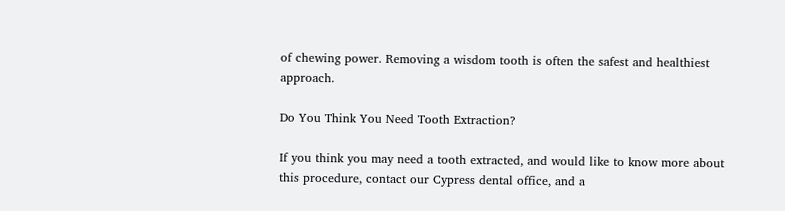of chewing power. Removing a wisdom tooth is often the safest and healthiest approach.

Do You Think You Need Tooth Extraction?

If you think you may need a tooth extracted, and would like to know more about this procedure, contact our Cypress dental office, and a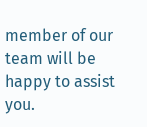member of our team will be happy to assist you.